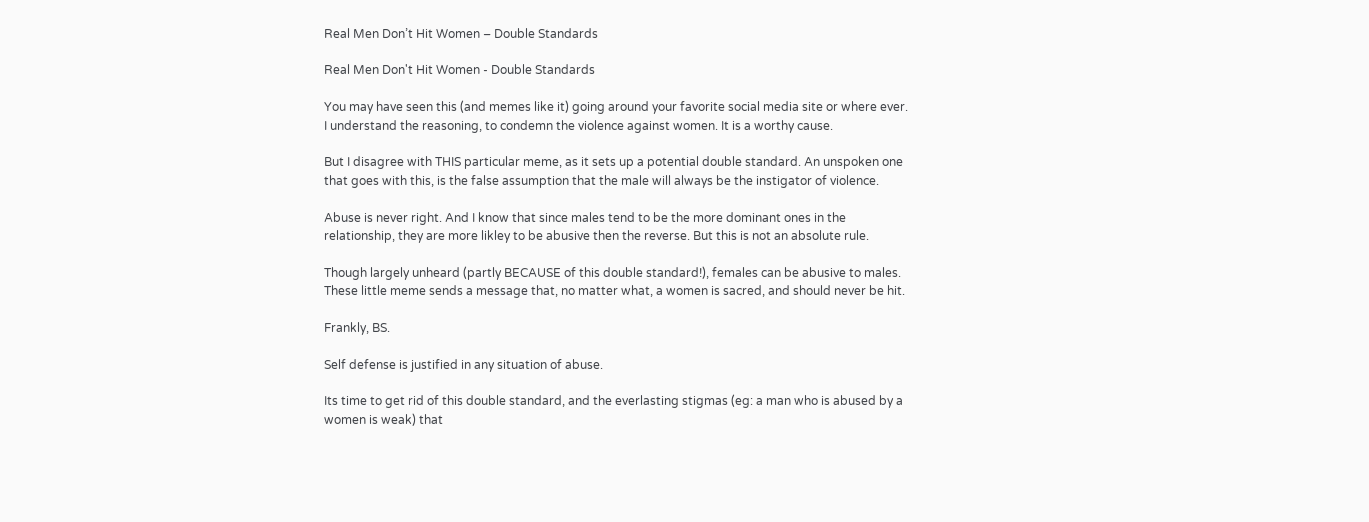Real Men Don’t Hit Women – Double Standards

Real Men Don't Hit Women - Double Standards

You may have seen this (and memes like it) going around your favorite social media site or where ever. I understand the reasoning, to condemn the violence against women. It is a worthy cause.

But I disagree with THIS particular meme, as it sets up a potential double standard. An unspoken one that goes with this, is the false assumption that the male will always be the instigator of violence.

Abuse is never right. And I know that since males tend to be the more dominant ones in the relationship, they are more likley to be abusive then the reverse. But this is not an absolute rule.

Though largely unheard (partly BECAUSE of this double standard!), females can be abusive to males. These little meme sends a message that, no matter what, a women is sacred, and should never be hit.

Frankly, BS.

Self defense is justified in any situation of abuse.

Its time to get rid of this double standard, and the everlasting stigmas (eg: a man who is abused by a women is weak) that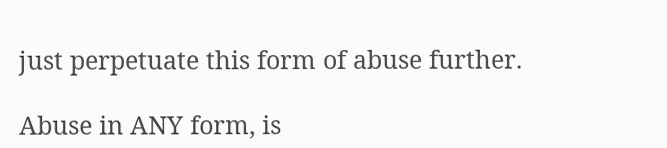just perpetuate this form of abuse further.

Abuse in ANY form, is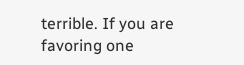terrible. If you are favoring one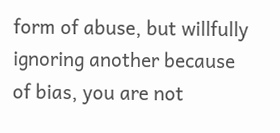form of abuse, but willfully ignoring another because of bias, you are not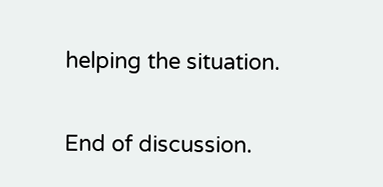helping the situation.

End of discussion.